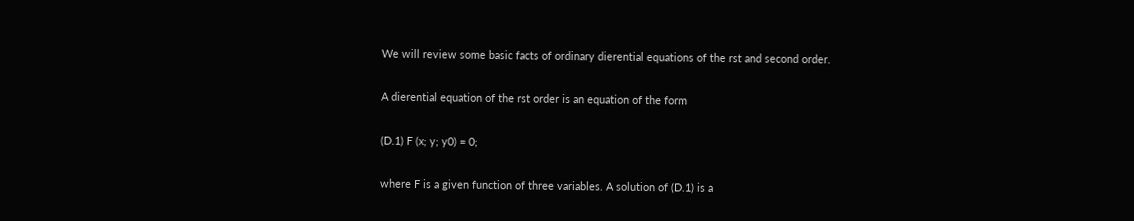We will review some basic facts of ordinary dierential equations of the rst and second order.

A dierential equation of the rst order is an equation of the form

(D.1) F (x; y; y0) = 0;

where F is a given function of three variables. A solution of (D.1) is a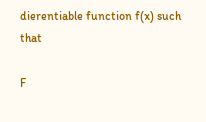dierentiable function f(x) such that

F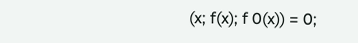(x; f(x); f 0(x)) = 0;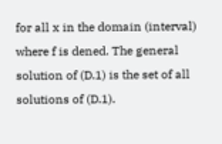for all x in the domain (interval) where f is dened. The general solution of (D.1) is the set of all solutions of (D.1).